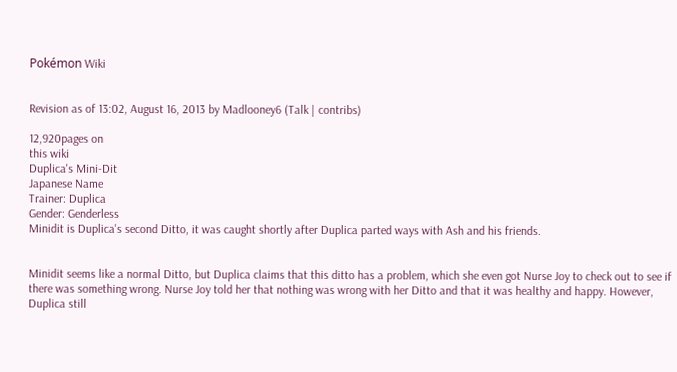Pokémon Wiki


Revision as of 13:02, August 16, 2013 by Madlooney6 (Talk | contribs)

12,920pages on
this wiki
Duplica's Mini-Dit
Japanese Name
Trainer: Duplica
Gender: Genderless
Minidit is Duplica's second Ditto, it was caught shortly after Duplica parted ways with Ash and his friends.


Minidit seems like a normal Ditto, but Duplica claims that this ditto has a problem, which she even got Nurse Joy to check out to see if there was something wrong. Nurse Joy told her that nothing was wrong with her Ditto and that it was healthy and happy. However, Duplica still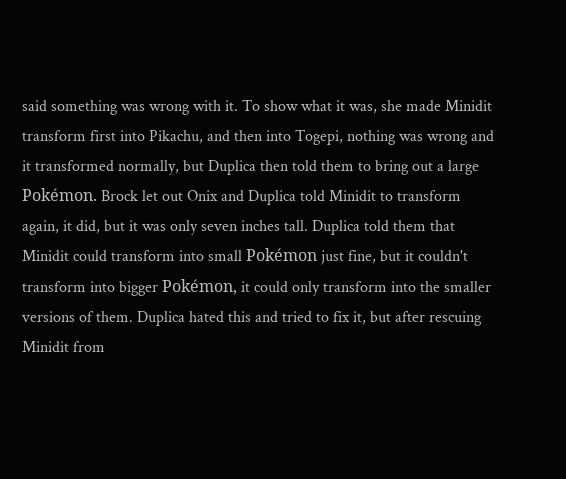said something was wrong with it. To show what it was, she made Minidit transform first into Pikachu, and then into Togepi, nothing was wrong and it transformed normally, but Duplica then told them to bring out a large Pokémon. Brock let out Onix and Duplica told Minidit to transform again, it did, but it was only seven inches tall. Duplica told them that Minidit could transform into small Pokémon just fine, but it couldn't transform into bigger Pokémon, it could only transform into the smaller versions of them. Duplica hated this and tried to fix it, but after rescuing Minidit from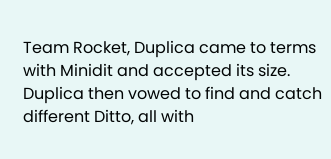Team Rocket, Duplica came to terms with Minidit and accepted its size. Duplica then vowed to find and catch different Ditto, all with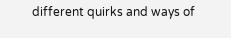different quirks and ways of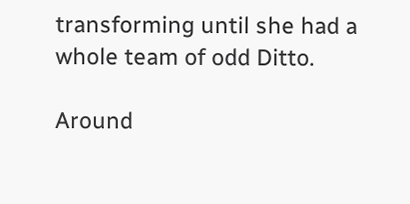transforming until she had a whole team of odd Ditto.

Around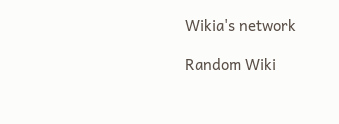Wikia's network

Random Wiki